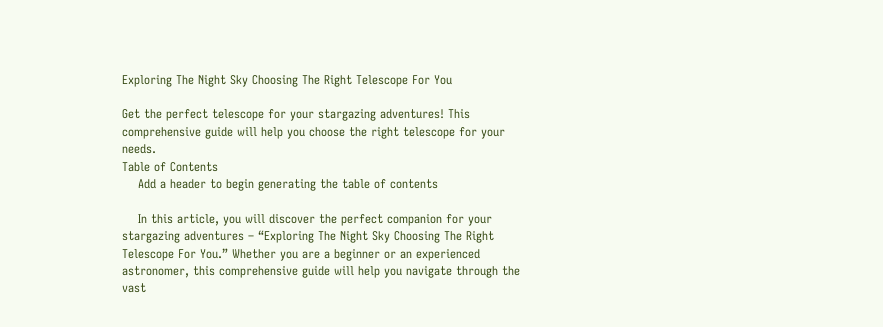Exploring The Night Sky Choosing The Right Telescope For You

Get the perfect telescope for your stargazing adventures! This comprehensive guide will help you choose the right telescope for your needs.
Table of Contents
    Add a header to begin generating the table of contents

    In this article, you will discover the perfect companion for your stargazing adventures – “Exploring The Night Sky Choosing The Right Telescope For You.” Whether you are a beginner or an experienced astronomer, this comprehensive guide will help you navigate through the vast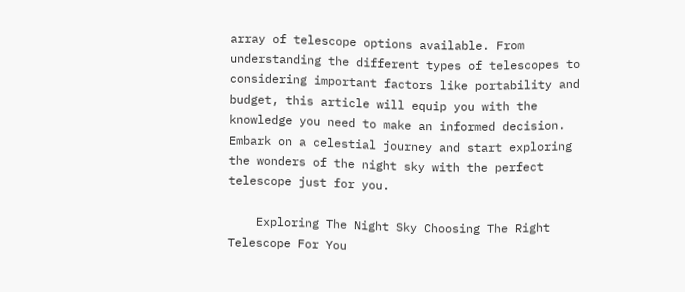array of telescope options available. From understanding the different types of telescopes to considering important factors like portability and budget, this article will equip you with the knowledge you need to make an informed decision. Embark on a celestial journey and start exploring the wonders of the night sky with the perfect telescope just for you.

    Exploring The Night Sky Choosing The Right Telescope For You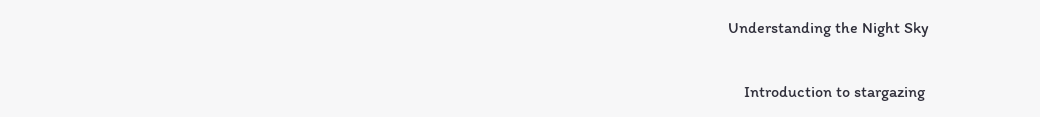Understanding the Night Sky

    Introduction to stargazing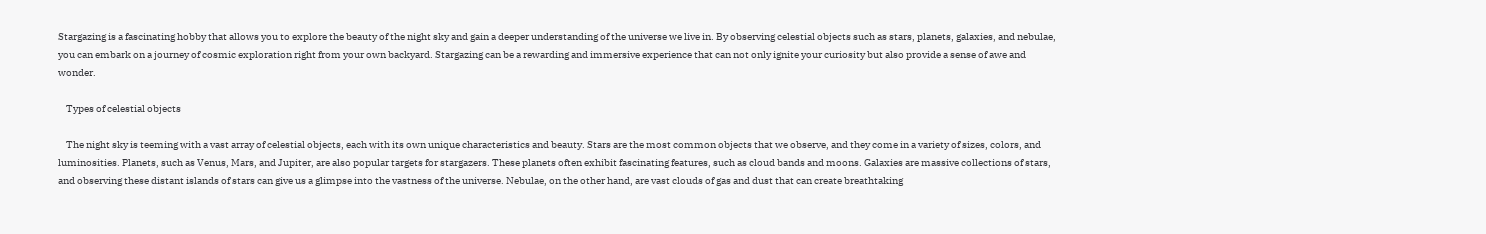Stargazing is a fascinating hobby that allows you to explore the beauty of the night sky and gain a deeper understanding of the universe we live in. By observing celestial objects such as stars, planets, galaxies, and nebulae, you can embark on a journey of cosmic exploration right from your own backyard. Stargazing can be a rewarding and immersive experience that can not only ignite your curiosity but also provide a sense of awe and wonder.

    Types of celestial objects

    The night sky is teeming with a vast array of celestial objects, each with its own unique characteristics and beauty. Stars are the most common objects that we observe, and they come in a variety of sizes, colors, and luminosities. Planets, such as Venus, Mars, and Jupiter, are also popular targets for stargazers. These planets often exhibit fascinating features, such as cloud bands and moons. Galaxies are massive collections of stars, and observing these distant islands of stars can give us a glimpse into the vastness of the universe. Nebulae, on the other hand, are vast clouds of gas and dust that can create breathtaking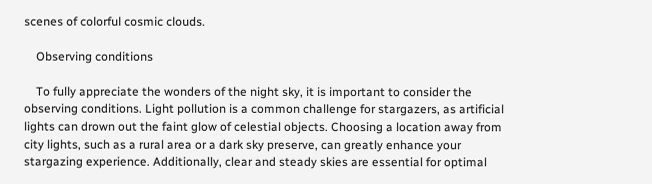scenes of colorful cosmic clouds.

    Observing conditions

    To fully appreciate the wonders of the night sky, it is important to consider the observing conditions. Light pollution is a common challenge for stargazers, as artificial lights can drown out the faint glow of celestial objects. Choosing a location away from city lights, such as a rural area or a dark sky preserve, can greatly enhance your stargazing experience. Additionally, clear and steady skies are essential for optimal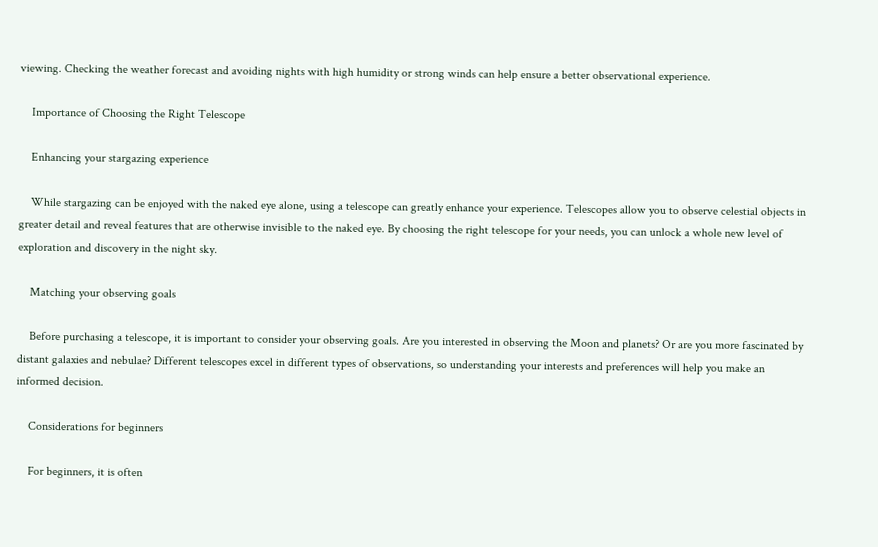viewing. Checking the weather forecast and avoiding nights with high humidity or strong winds can help ensure a better observational experience.

    Importance of Choosing the Right Telescope

    Enhancing your stargazing experience

    While stargazing can be enjoyed with the naked eye alone, using a telescope can greatly enhance your experience. Telescopes allow you to observe celestial objects in greater detail and reveal features that are otherwise invisible to the naked eye. By choosing the right telescope for your needs, you can unlock a whole new level of exploration and discovery in the night sky.

    Matching your observing goals

    Before purchasing a telescope, it is important to consider your observing goals. Are you interested in observing the Moon and planets? Or are you more fascinated by distant galaxies and nebulae? Different telescopes excel in different types of observations, so understanding your interests and preferences will help you make an informed decision.

    Considerations for beginners

    For beginners, it is often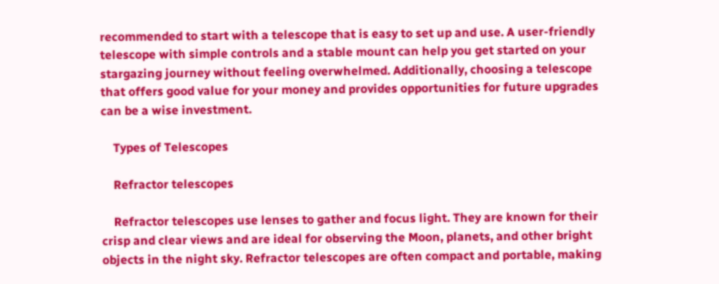recommended to start with a telescope that is easy to set up and use. A user-friendly telescope with simple controls and a stable mount can help you get started on your stargazing journey without feeling overwhelmed. Additionally, choosing a telescope that offers good value for your money and provides opportunities for future upgrades can be a wise investment.

    Types of Telescopes

    Refractor telescopes

    Refractor telescopes use lenses to gather and focus light. They are known for their crisp and clear views and are ideal for observing the Moon, planets, and other bright objects in the night sky. Refractor telescopes are often compact and portable, making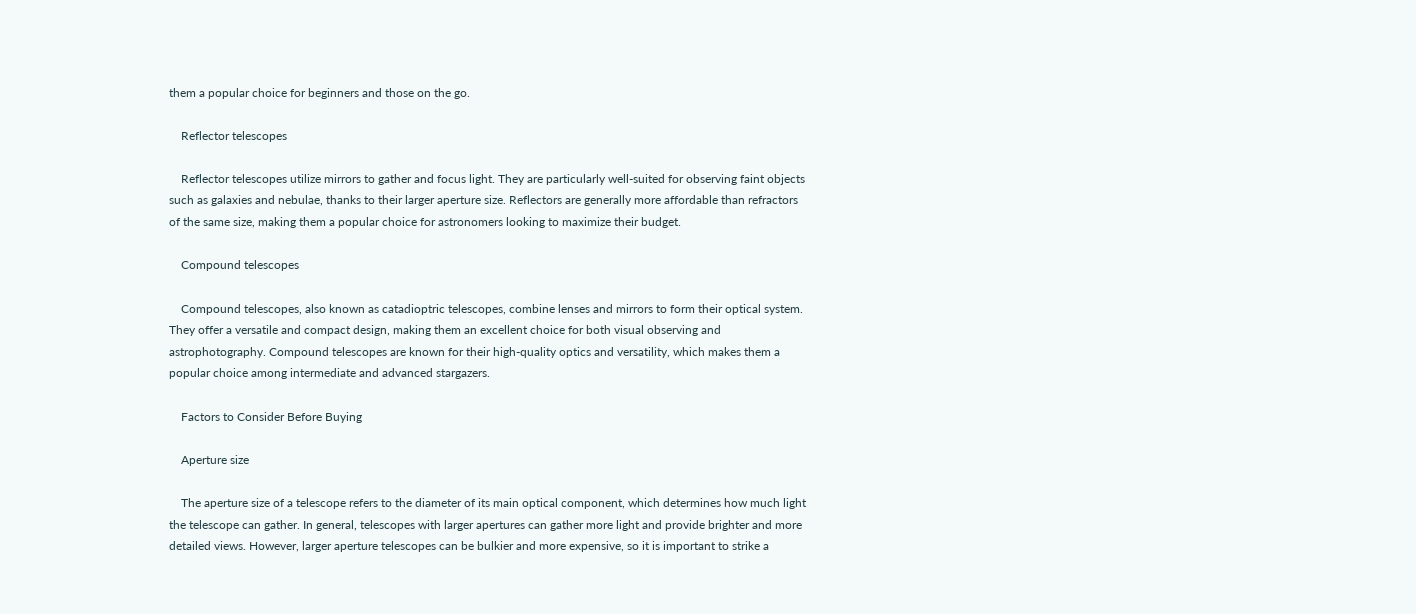them a popular choice for beginners and those on the go.

    Reflector telescopes

    Reflector telescopes utilize mirrors to gather and focus light. They are particularly well-suited for observing faint objects such as galaxies and nebulae, thanks to their larger aperture size. Reflectors are generally more affordable than refractors of the same size, making them a popular choice for astronomers looking to maximize their budget.

    Compound telescopes

    Compound telescopes, also known as catadioptric telescopes, combine lenses and mirrors to form their optical system. They offer a versatile and compact design, making them an excellent choice for both visual observing and astrophotography. Compound telescopes are known for their high-quality optics and versatility, which makes them a popular choice among intermediate and advanced stargazers.

    Factors to Consider Before Buying

    Aperture size

    The aperture size of a telescope refers to the diameter of its main optical component, which determines how much light the telescope can gather. In general, telescopes with larger apertures can gather more light and provide brighter and more detailed views. However, larger aperture telescopes can be bulkier and more expensive, so it is important to strike a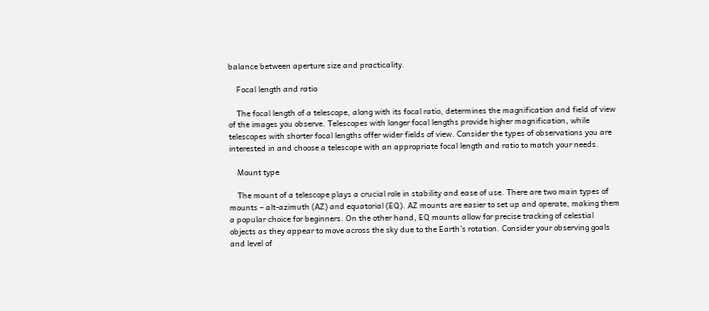balance between aperture size and practicality.

    Focal length and ratio

    The focal length of a telescope, along with its focal ratio, determines the magnification and field of view of the images you observe. Telescopes with longer focal lengths provide higher magnification, while telescopes with shorter focal lengths offer wider fields of view. Consider the types of observations you are interested in and choose a telescope with an appropriate focal length and ratio to match your needs.

    Mount type

    The mount of a telescope plays a crucial role in stability and ease of use. There are two main types of mounts – alt-azimuth (AZ) and equatorial (EQ). AZ mounts are easier to set up and operate, making them a popular choice for beginners. On the other hand, EQ mounts allow for precise tracking of celestial objects as they appear to move across the sky due to the Earth’s rotation. Consider your observing goals and level of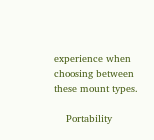experience when choosing between these mount types.

    Portability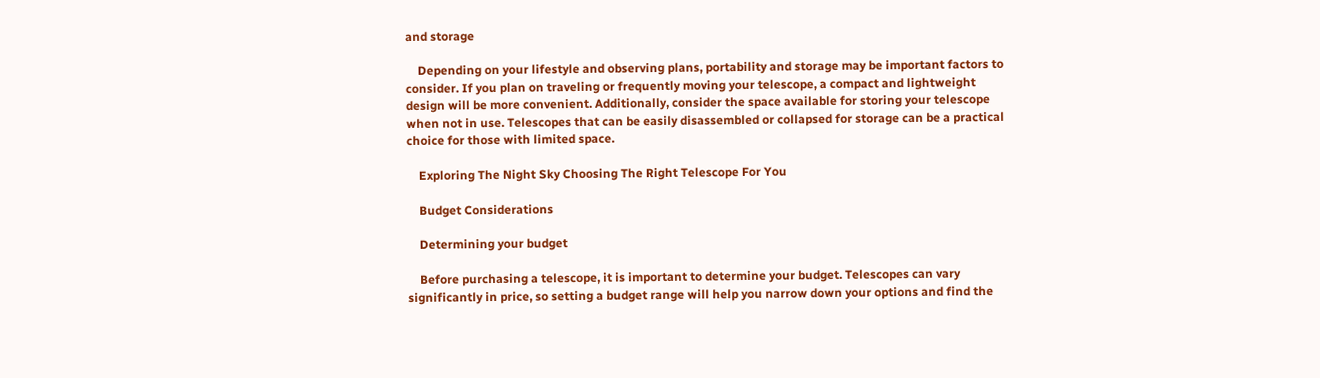and storage

    Depending on your lifestyle and observing plans, portability and storage may be important factors to consider. If you plan on traveling or frequently moving your telescope, a compact and lightweight design will be more convenient. Additionally, consider the space available for storing your telescope when not in use. Telescopes that can be easily disassembled or collapsed for storage can be a practical choice for those with limited space.

    Exploring The Night Sky Choosing The Right Telescope For You

    Budget Considerations

    Determining your budget

    Before purchasing a telescope, it is important to determine your budget. Telescopes can vary significantly in price, so setting a budget range will help you narrow down your options and find the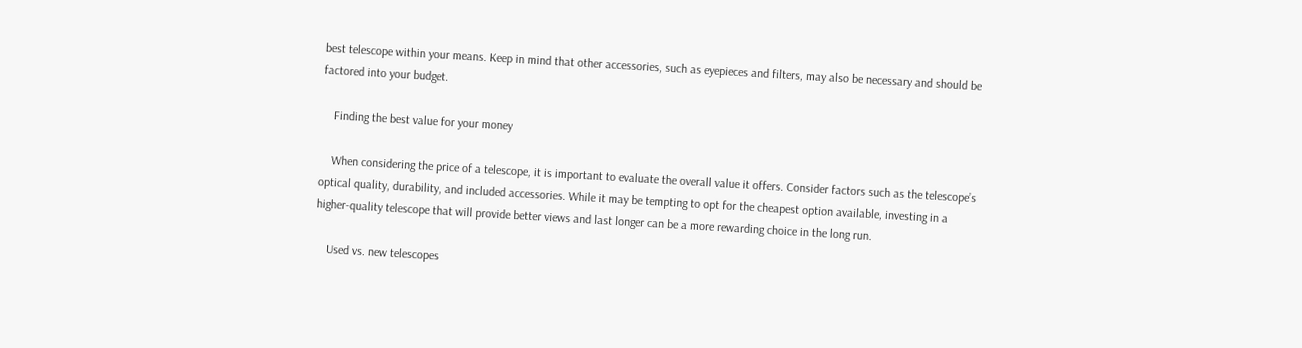best telescope within your means. Keep in mind that other accessories, such as eyepieces and filters, may also be necessary and should be factored into your budget.

    Finding the best value for your money

    When considering the price of a telescope, it is important to evaluate the overall value it offers. Consider factors such as the telescope’s optical quality, durability, and included accessories. While it may be tempting to opt for the cheapest option available, investing in a higher-quality telescope that will provide better views and last longer can be a more rewarding choice in the long run.

    Used vs. new telescopes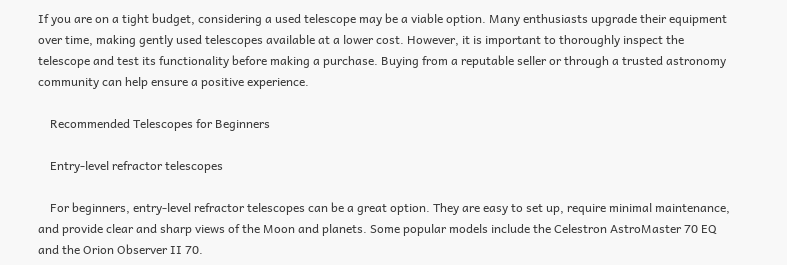If you are on a tight budget, considering a used telescope may be a viable option. Many enthusiasts upgrade their equipment over time, making gently used telescopes available at a lower cost. However, it is important to thoroughly inspect the telescope and test its functionality before making a purchase. Buying from a reputable seller or through a trusted astronomy community can help ensure a positive experience.

    Recommended Telescopes for Beginners

    Entry-level refractor telescopes

    For beginners, entry-level refractor telescopes can be a great option. They are easy to set up, require minimal maintenance, and provide clear and sharp views of the Moon and planets. Some popular models include the Celestron AstroMaster 70 EQ and the Orion Observer II 70.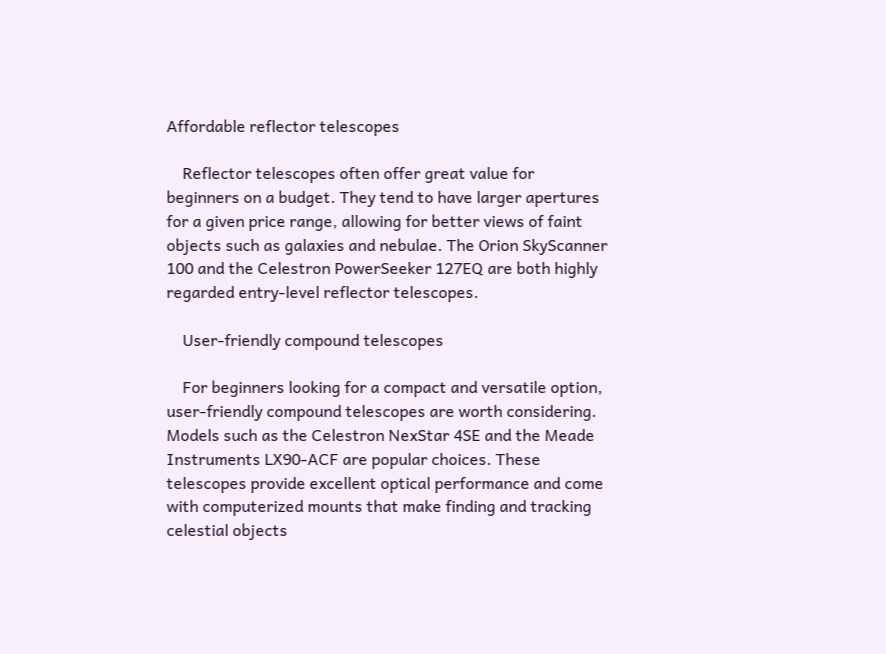Affordable reflector telescopes

    Reflector telescopes often offer great value for beginners on a budget. They tend to have larger apertures for a given price range, allowing for better views of faint objects such as galaxies and nebulae. The Orion SkyScanner 100 and the Celestron PowerSeeker 127EQ are both highly regarded entry-level reflector telescopes.

    User-friendly compound telescopes

    For beginners looking for a compact and versatile option, user-friendly compound telescopes are worth considering. Models such as the Celestron NexStar 4SE and the Meade Instruments LX90-ACF are popular choices. These telescopes provide excellent optical performance and come with computerized mounts that make finding and tracking celestial objects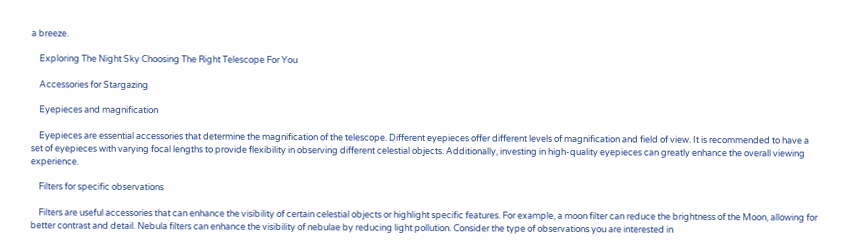a breeze.

    Exploring The Night Sky Choosing The Right Telescope For You

    Accessories for Stargazing

    Eyepieces and magnification

    Eyepieces are essential accessories that determine the magnification of the telescope. Different eyepieces offer different levels of magnification and field of view. It is recommended to have a set of eyepieces with varying focal lengths to provide flexibility in observing different celestial objects. Additionally, investing in high-quality eyepieces can greatly enhance the overall viewing experience.

    Filters for specific observations

    Filters are useful accessories that can enhance the visibility of certain celestial objects or highlight specific features. For example, a moon filter can reduce the brightness of the Moon, allowing for better contrast and detail. Nebula filters can enhance the visibility of nebulae by reducing light pollution. Consider the type of observations you are interested in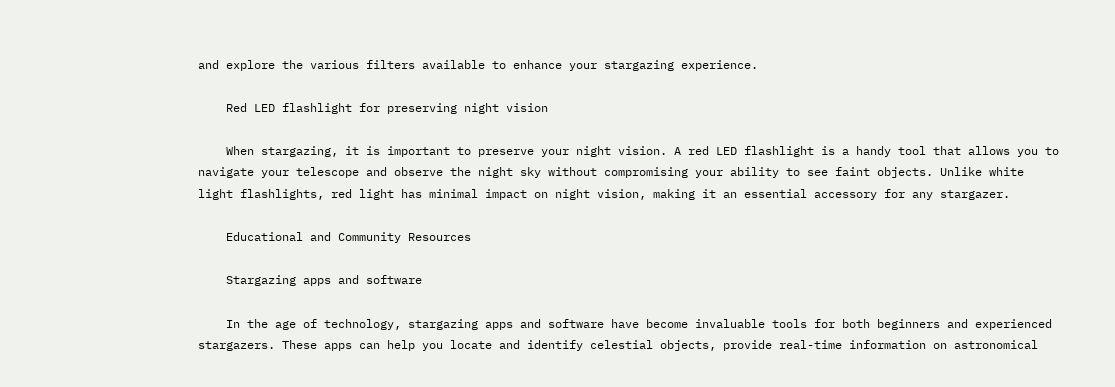and explore the various filters available to enhance your stargazing experience.

    Red LED flashlight for preserving night vision

    When stargazing, it is important to preserve your night vision. A red LED flashlight is a handy tool that allows you to navigate your telescope and observe the night sky without compromising your ability to see faint objects. Unlike white light flashlights, red light has minimal impact on night vision, making it an essential accessory for any stargazer.

    Educational and Community Resources

    Stargazing apps and software

    In the age of technology, stargazing apps and software have become invaluable tools for both beginners and experienced stargazers. These apps can help you locate and identify celestial objects, provide real-time information on astronomical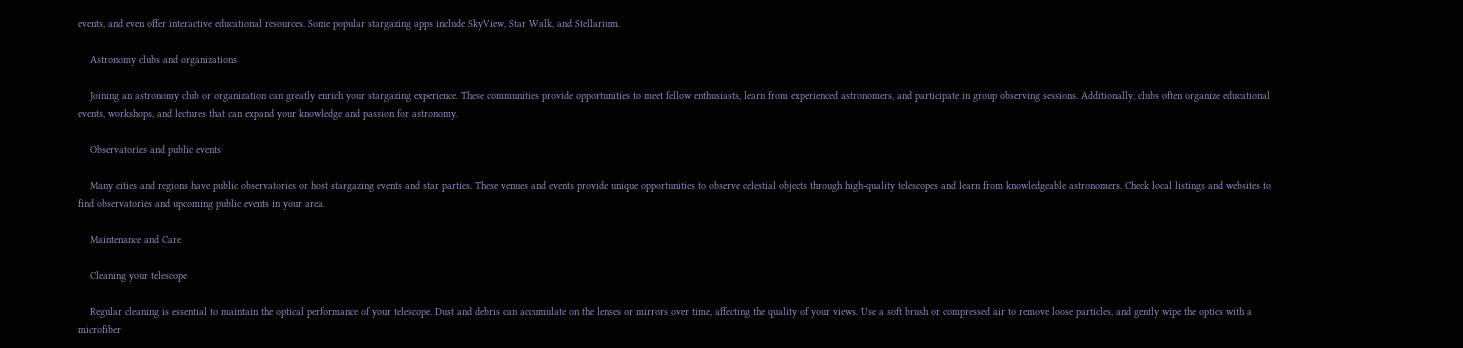events, and even offer interactive educational resources. Some popular stargazing apps include SkyView, Star Walk, and Stellarium.

    Astronomy clubs and organizations

    Joining an astronomy club or organization can greatly enrich your stargazing experience. These communities provide opportunities to meet fellow enthusiasts, learn from experienced astronomers, and participate in group observing sessions. Additionally, clubs often organize educational events, workshops, and lectures that can expand your knowledge and passion for astronomy.

    Observatories and public events

    Many cities and regions have public observatories or host stargazing events and star parties. These venues and events provide unique opportunities to observe celestial objects through high-quality telescopes and learn from knowledgeable astronomers. Check local listings and websites to find observatories and upcoming public events in your area.

    Maintenance and Care

    Cleaning your telescope

    Regular cleaning is essential to maintain the optical performance of your telescope. Dust and debris can accumulate on the lenses or mirrors over time, affecting the quality of your views. Use a soft brush or compressed air to remove loose particles, and gently wipe the optics with a microfiber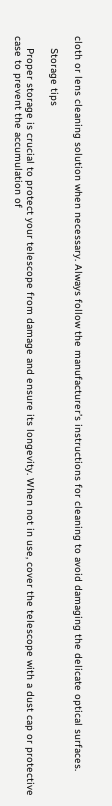cloth or lens cleaning solution when necessary. Always follow the manufacturer’s instructions for cleaning to avoid damaging the delicate optical surfaces.

    Storage tips

    Proper storage is crucial to protect your telescope from damage and ensure its longevity. When not in use, cover the telescope with a dust cap or protective case to prevent the accumulation of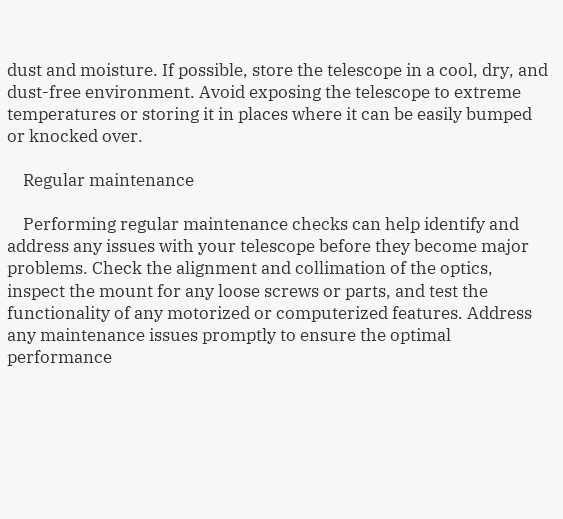dust and moisture. If possible, store the telescope in a cool, dry, and dust-free environment. Avoid exposing the telescope to extreme temperatures or storing it in places where it can be easily bumped or knocked over.

    Regular maintenance

    Performing regular maintenance checks can help identify and address any issues with your telescope before they become major problems. Check the alignment and collimation of the optics, inspect the mount for any loose screws or parts, and test the functionality of any motorized or computerized features. Address any maintenance issues promptly to ensure the optimal performance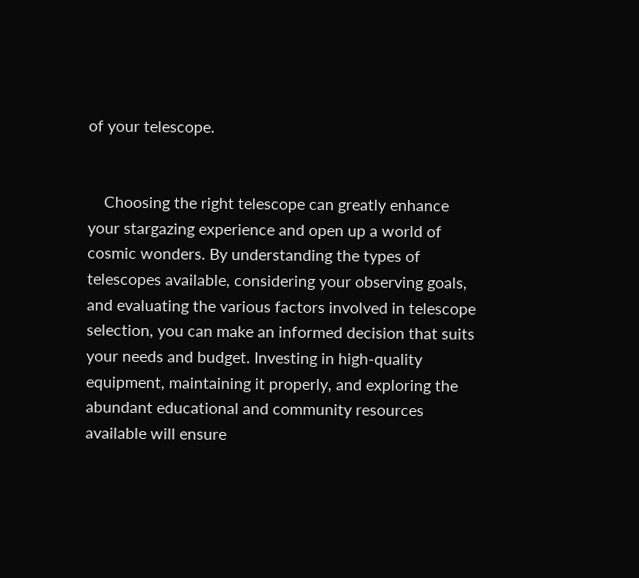of your telescope.


    Choosing the right telescope can greatly enhance your stargazing experience and open up a world of cosmic wonders. By understanding the types of telescopes available, considering your observing goals, and evaluating the various factors involved in telescope selection, you can make an informed decision that suits your needs and budget. Investing in high-quality equipment, maintaining it properly, and exploring the abundant educational and community resources available will ensure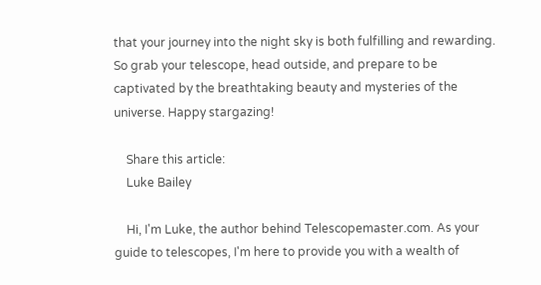that your journey into the night sky is both fulfilling and rewarding. So grab your telescope, head outside, and prepare to be captivated by the breathtaking beauty and mysteries of the universe. Happy stargazing!

    Share this article:
    Luke Bailey

    Hi, I'm Luke, the author behind Telescopemaster.com. As your guide to telescopes, I'm here to provide you with a wealth of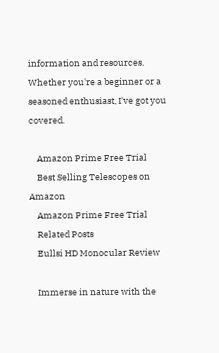information and resources. Whether you're a beginner or a seasoned enthusiast, I've got you covered.

    Amazon Prime Free Trial
    Best Selling Telescopes on Amazon
    Amazon Prime Free Trial
    Related Posts
    Eullsi HD Monocular Review

    Immerse in nature with the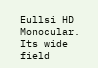Eullsi HD Monocular. Its wide field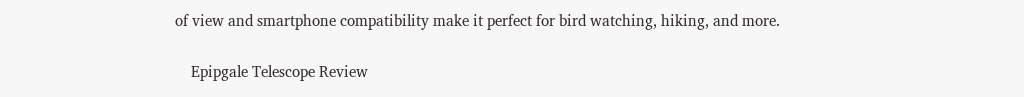of view and smartphone compatibility make it perfect for bird watching, hiking, and more.

    Epipgale Telescope Review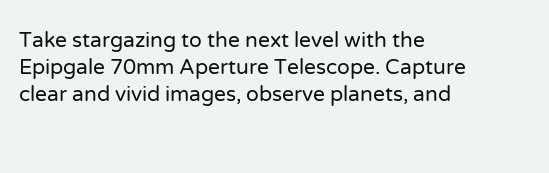Take stargazing to the next level with the Epipgale 70mm Aperture Telescope. Capture clear and vivid images, observe planets, and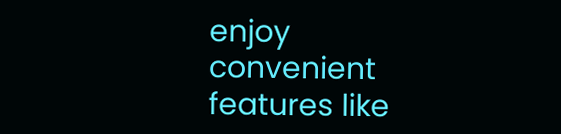enjoy convenient features like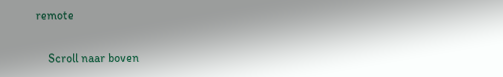remote

    Scroll naar boven